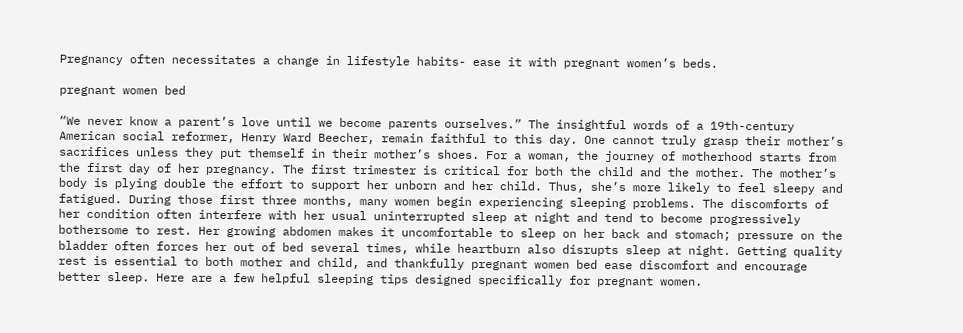Pregnancy often necessitates a change in lifestyle habits- ease it with pregnant women’s beds.

pregnant women bed

“We never know a parent’s love until we become parents ourselves.” The insightful words of a 19th-century American social reformer, Henry Ward Beecher, remain faithful to this day. One cannot truly grasp their mother’s sacrifices unless they put themself in their mother’s shoes. For a woman, the journey of motherhood starts from the first day of her pregnancy. The first trimester is critical for both the child and the mother. The mother’s body is plying double the effort to support her unborn and her child. Thus, she’s more likely to feel sleepy and fatigued. During those first three months, many women begin experiencing sleeping problems. The discomforts of her condition often interfere with her usual uninterrupted sleep at night and tend to become progressively bothersome to rest. Her growing abdomen makes it uncomfortable to sleep on her back and stomach; pressure on the bladder often forces her out of bed several times, while heartburn also disrupts sleep at night. Getting quality rest is essential to both mother and child, and thankfully pregnant women bed ease discomfort and encourage better sleep. Here are a few helpful sleeping tips designed specifically for pregnant women.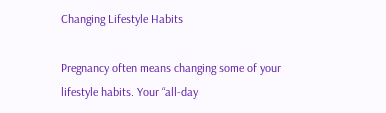Changing Lifestyle Habits

Pregnancy often means changing some of your lifestyle habits. Your “all-day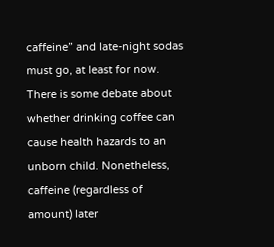caffeine” and late-night sodas must go, at least for now. There is some debate about whether drinking coffee can cause health hazards to an unborn child. Nonetheless, caffeine (regardless of amount) later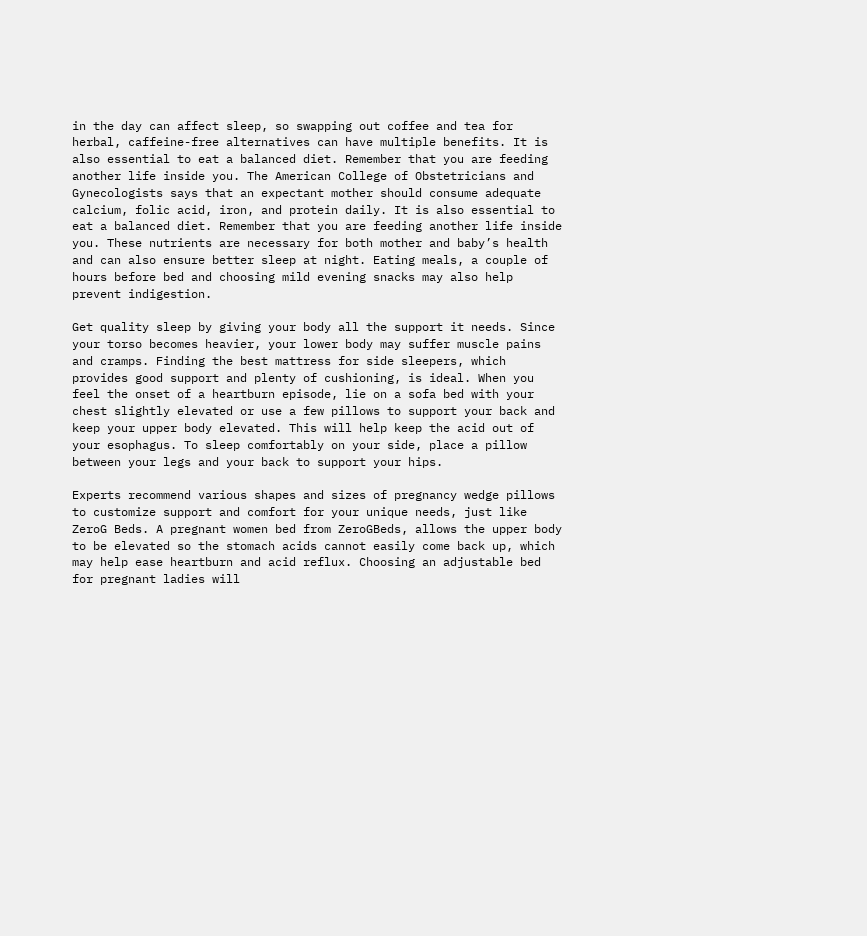in the day can affect sleep, so swapping out coffee and tea for herbal, caffeine-free alternatives can have multiple benefits. It is also essential to eat a balanced diet. Remember that you are feeding another life inside you. The American College of Obstetricians and Gynecologists says that an expectant mother should consume adequate calcium, folic acid, iron, and protein daily. It is also essential to eat a balanced diet. Remember that you are feeding another life inside you. These nutrients are necessary for both mother and baby’s health and can also ensure better sleep at night. Eating meals, a couple of hours before bed and choosing mild evening snacks may also help prevent indigestion.

Get quality sleep by giving your body all the support it needs. Since your torso becomes heavier, your lower body may suffer muscle pains and cramps. Finding the best mattress for side sleepers, which provides good support and plenty of cushioning, is ideal. When you feel the onset of a heartburn episode, lie on a sofa bed with your chest slightly elevated or use a few pillows to support your back and keep your upper body elevated. This will help keep the acid out of your esophagus. To sleep comfortably on your side, place a pillow between your legs and your back to support your hips.

Experts recommend various shapes and sizes of pregnancy wedge pillows to customize support and comfort for your unique needs, just like ZeroG Beds. A pregnant women bed from ZeroGBeds, allows the upper body to be elevated so the stomach acids cannot easily come back up, which may help ease heartburn and acid reflux. Choosing an adjustable bed for pregnant ladies will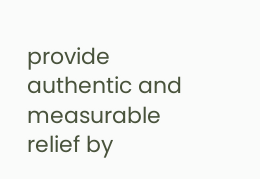provide authentic and measurable relief by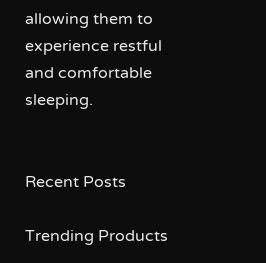allowing them to experience restful and comfortable sleeping.


Recent Posts

Trending Products